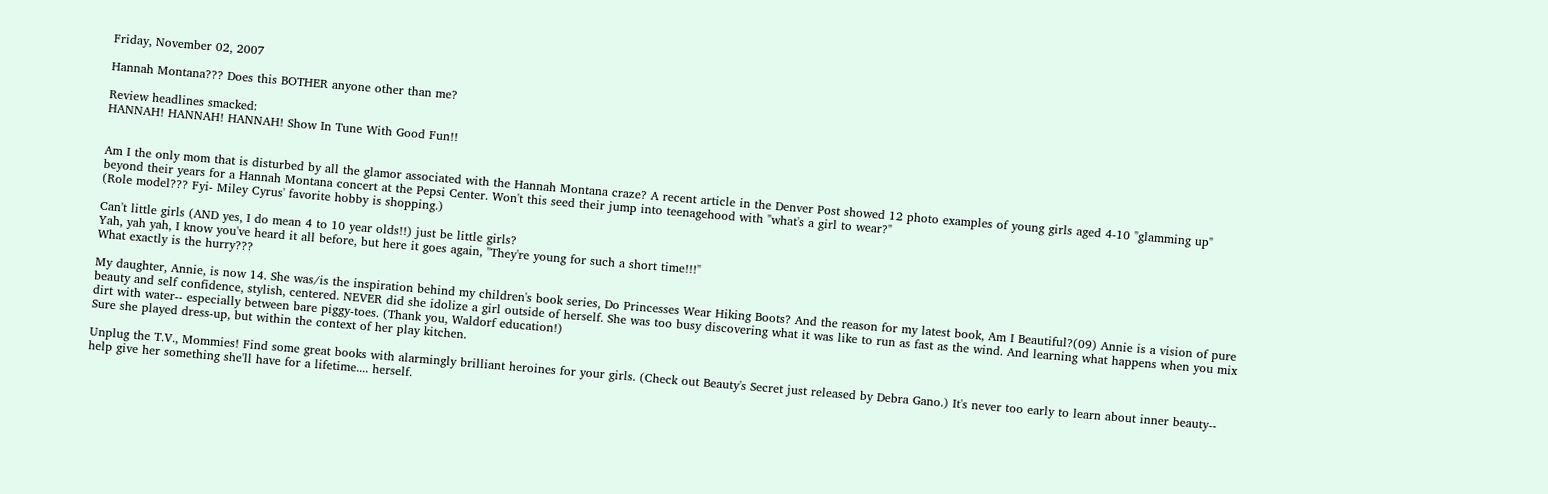Friday, November 02, 2007

Hannah Montana??? Does this BOTHER anyone other than me?

Review headlines smacked:
HANNAH! HANNAH! HANNAH! Show In Tune With Good Fun!!


Am I the only mom that is disturbed by all the glamor associated with the Hannah Montana craze? A recent article in the Denver Post showed 12 photo examples of young girls aged 4-10 "glamming up" beyond their years for a Hannah Montana concert at the Pepsi Center. Won't this seed their jump into teenagehood with "what's a girl to wear?"
(Role model??? Fyi- Miley Cyrus' favorite hobby is shopping.)

Can't little girls (AND yes, I do mean 4 to 10 year olds!!) just be little girls?
Yah, yah yah, I know you've heard it all before, but here it goes again, "They're young for such a short time!!!"
What exactly is the hurry???

My daughter, Annie, is now 14. She was/is the inspiration behind my children's book series, Do Princesses Wear Hiking Boots? And the reason for my latest book, Am I Beautiful?(09) Annie is a vision of pure beauty and self confidence, stylish, centered. NEVER did she idolize a girl outside of herself. She was too busy discovering what it was like to run as fast as the wind. And learning what happens when you mix dirt with water-- especially between bare piggy-toes. (Thank you, Waldorf education!)
Sure she played dress-up, but within the context of her play kitchen.

Unplug the T.V., Mommies! Find some great books with alarmingly brilliant heroines for your girls. (Check out Beauty's Secret just released by Debra Gano.) It's never too early to learn about inner beauty-- help give her something she'll have for a lifetime.... herself.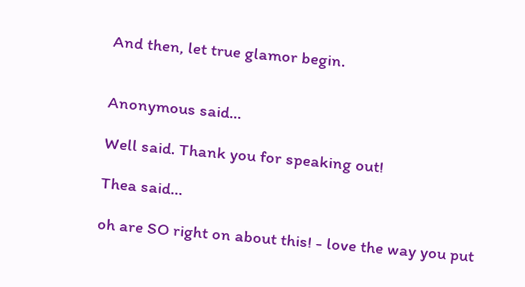And then, let true glamor begin.


Anonymous said...

Well said. Thank you for speaking out!

Thea said...

oh are SO right on about this! - love the way you put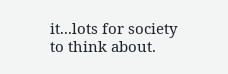it...lots for society to think about.